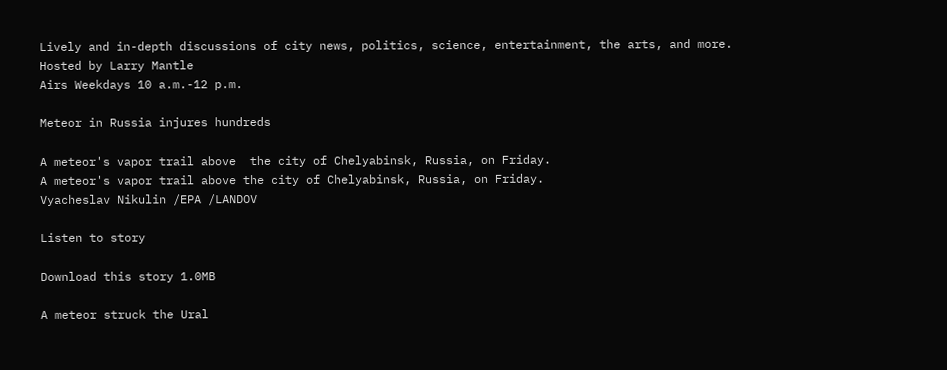Lively and in-depth discussions of city news, politics, science, entertainment, the arts, and more.
Hosted by Larry Mantle
Airs Weekdays 10 a.m.-12 p.m.

Meteor in Russia injures hundreds

A meteor's vapor trail above  the city of Chelyabinsk, Russia, on Friday.
A meteor's vapor trail above the city of Chelyabinsk, Russia, on Friday.
Vyacheslav Nikulin /EPA /LANDOV

Listen to story

Download this story 1.0MB

A meteor struck the Ural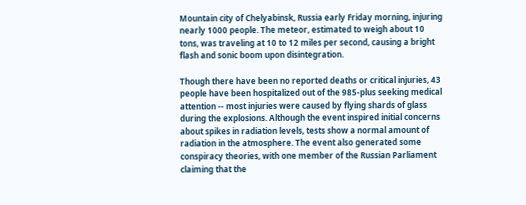Mountain city of Chelyabinsk, Russia early Friday morning, injuring nearly 1000 people. The meteor, estimated to weigh about 10 tons, was traveling at 10 to 12 miles per second, causing a bright flash and sonic boom upon disintegration.

Though there have been no reported deaths or critical injuries, 43 people have been hospitalized out of the 985-plus seeking medical attention -- most injuries were caused by flying shards of glass during the explosions. Although the event inspired initial concerns about spikes in radiation levels, tests show a normal amount of radiation in the atmosphere. The event also generated some conspiracy theories, with one member of the Russian Parliament claiming that the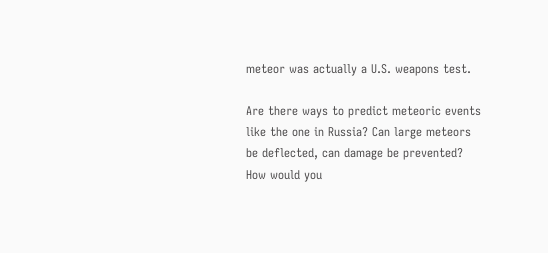meteor was actually a U.S. weapons test.

Are there ways to predict meteoric events like the one in Russia? Can large meteors be deflected, can damage be prevented? How would you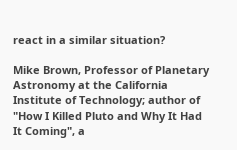react in a similar situation?

Mike Brown, Professor of Planetary Astronomy at the California Institute of Technology; author of "How I Killed Pluto and Why It Had It Coming", a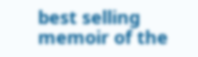best selling memoir of the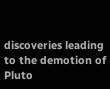discoveries leading to the demotion of Pluto